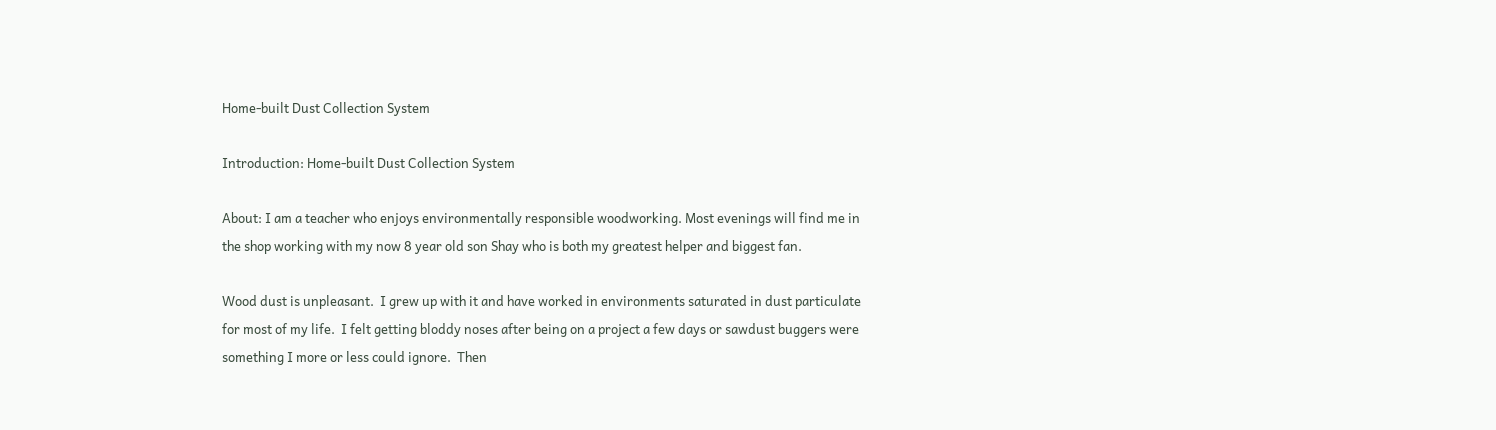Home-built Dust Collection System

Introduction: Home-built Dust Collection System

About: I am a teacher who enjoys environmentally responsible woodworking. Most evenings will find me in the shop working with my now 8 year old son Shay who is both my greatest helper and biggest fan.

Wood dust is unpleasant.  I grew up with it and have worked in environments saturated in dust particulate for most of my life.  I felt getting bloddy noses after being on a project a few days or sawdust buggers were something I more or less could ignore.  Then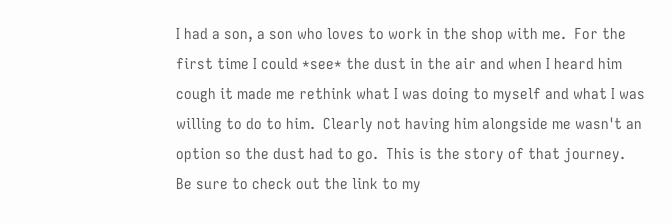I had a son, a son who loves to work in the shop with me.  For the first time I could *see* the dust in the air and when I heard him cough it made me rethink what I was doing to myself and what I was willing to do to him.  Clearly not having him alongside me wasn't an option so the dust had to go.  This is the story of that journey.  Be sure to check out the link to my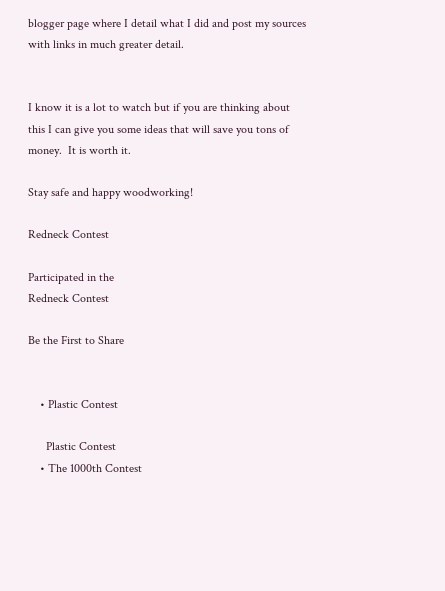blogger page where I detail what I did and post my sources with links in much greater detail.


I know it is a lot to watch but if you are thinking about this I can give you some ideas that will save you tons of money.  It is worth it.

Stay safe and happy woodworking!

Redneck Contest

Participated in the
Redneck Contest

Be the First to Share


    • Plastic Contest

      Plastic Contest
    • The 1000th Contest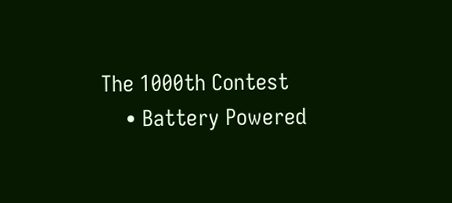The 1000th Contest
    • Battery Powered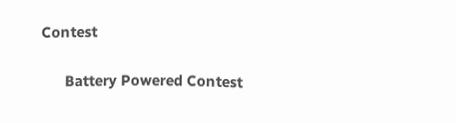Contest

      Battery Powered Contest